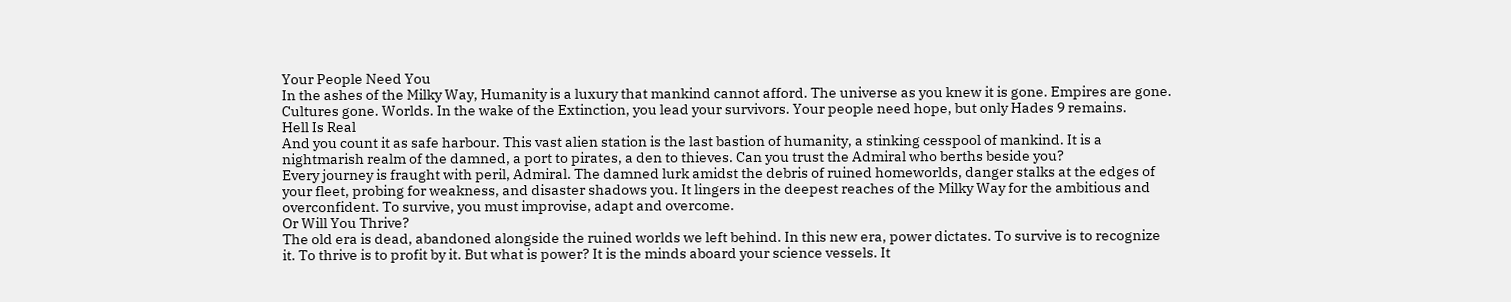Your People Need You
In the ashes of the Milky Way, Humanity is a luxury that mankind cannot afford. The universe as you knew it is gone. Empires are gone. Cultures gone. Worlds. In the wake of the Extinction, you lead your survivors. Your people need hope, but only Hades 9 remains.
Hell Is Real
And you count it as safe harbour. This vast alien station is the last bastion of humanity, a stinking cesspool of mankind. It is a nightmarish realm of the damned, a port to pirates, a den to thieves. Can you trust the Admiral who berths beside you?
Every journey is fraught with peril, Admiral. The damned lurk amidst the debris of ruined homeworlds, danger stalks at the edges of your fleet, probing for weakness, and disaster shadows you. It lingers in the deepest reaches of the Milky Way for the ambitious and overconfident. To survive, you must improvise, adapt and overcome.
Or Will You Thrive?
The old era is dead, abandoned alongside the ruined worlds we left behind. In this new era, power dictates. To survive is to recognize it. To thrive is to profit by it. But what is power? It is the minds aboard your science vessels. It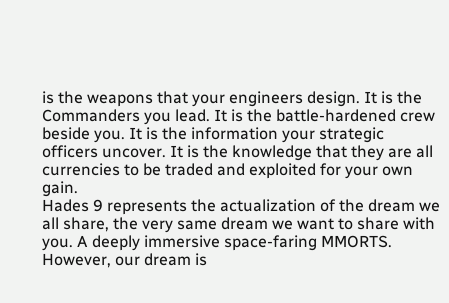is the weapons that your engineers design. It is the Commanders you lead. It is the battle-hardened crew beside you. It is the information your strategic officers uncover. It is the knowledge that they are all currencies to be traded and exploited for your own gain.
Hades 9 represents the actualization of the dream we all share, the very same dream we want to share with you. A deeply immersive space-faring MMORTS. However, our dream is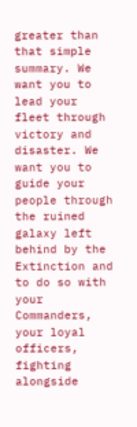greater than that simple summary. We want you to lead your fleet through victory and disaster. We want you to guide your people through the ruined galaxy left behind by the Extinction and to do so with your Commanders, your loyal officers, fighting alongside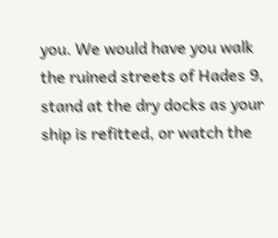you. We would have you walk the ruined streets of Hades 9, stand at the dry docks as your ship is refitted, or watch the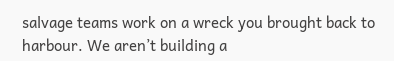salvage teams work on a wreck you brought back to harbour. We aren’t building a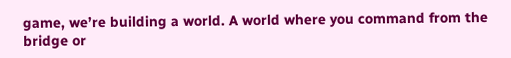game, we’re building a world. A world where you command from the bridge or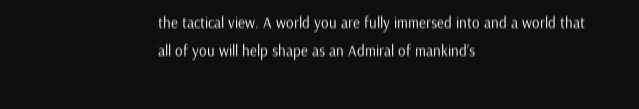the tactical view. A world you are fully immersed into and a world that all of you will help shape as an Admiral of mankind’s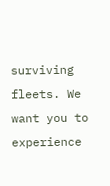surviving fleets. We want you to experience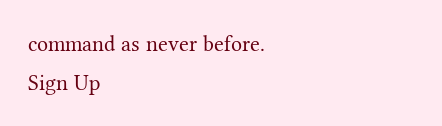command as never before.
Sign Up